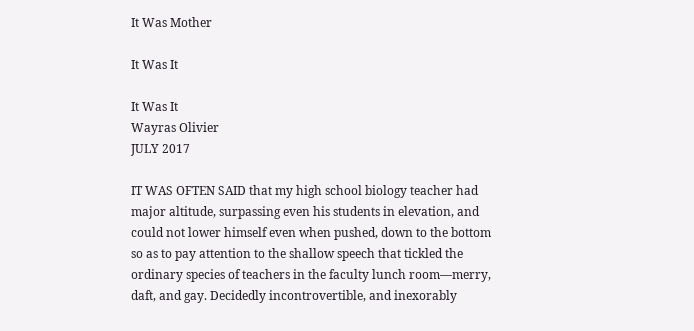It Was Mother

It Was It

It Was It
Wayras Olivier
JULY 2017

IT WAS OFTEN SAID that my high school biology teacher had major altitude, surpassing even his students in elevation, and could not lower himself even when pushed, down to the bottom so as to pay attention to the shallow speech that tickled the ordinary species of teachers in the faculty lunch room—merry, daft, and gay. Decidedly incontrovertible, and inexorably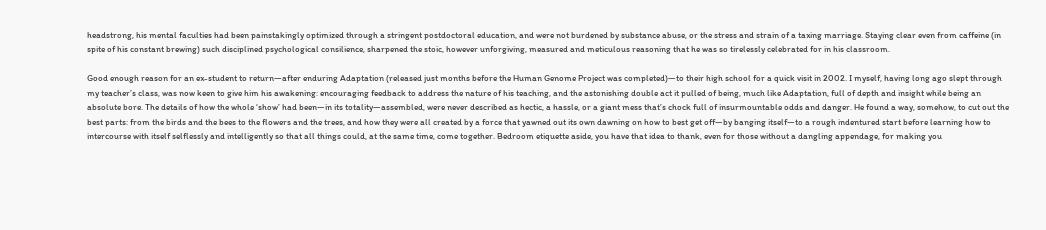headstrong, his mental faculties had been painstakingly optimized through a stringent postdoctoral education, and were not burdened by substance abuse, or the stress and strain of a taxing marriage. Staying clear even from caffeine (in spite of his constant brewing) such disciplined psychological consilience, sharpened the stoic, however unforgiving, measured and meticulous reasoning that he was so tirelessly celebrated for in his classroom.

Good enough reason for an ex-student to return—after enduring Adaptation (released just months before the Human Genome Project was completed)—to their high school for a quick visit in 2002. I myself, having long ago slept through my teacher’s class, was now keen to give him his awakening: encouraging feedback to address the nature of his teaching, and the astonishing double act it pulled of being, much like Adaptation, full of depth and insight while being an absolute bore. The details of how the whole ‘show’ had been—in its totality—assembled, were never described as hectic, a hassle, or a giant mess that’s chock full of insurmountable odds and danger. He found a way, somehow, to cut out the best parts: from the birds and the bees to the flowers and the trees, and how they were all created by a force that yawned out its own dawning on how to best get off—by banging itself—to a rough indentured start before learning how to intercourse with itself selflessly and intelligently so that all things could, at the same time, come together. Bedroom etiquette aside, you have that idea to thank, even for those without a dangling appendage, for making you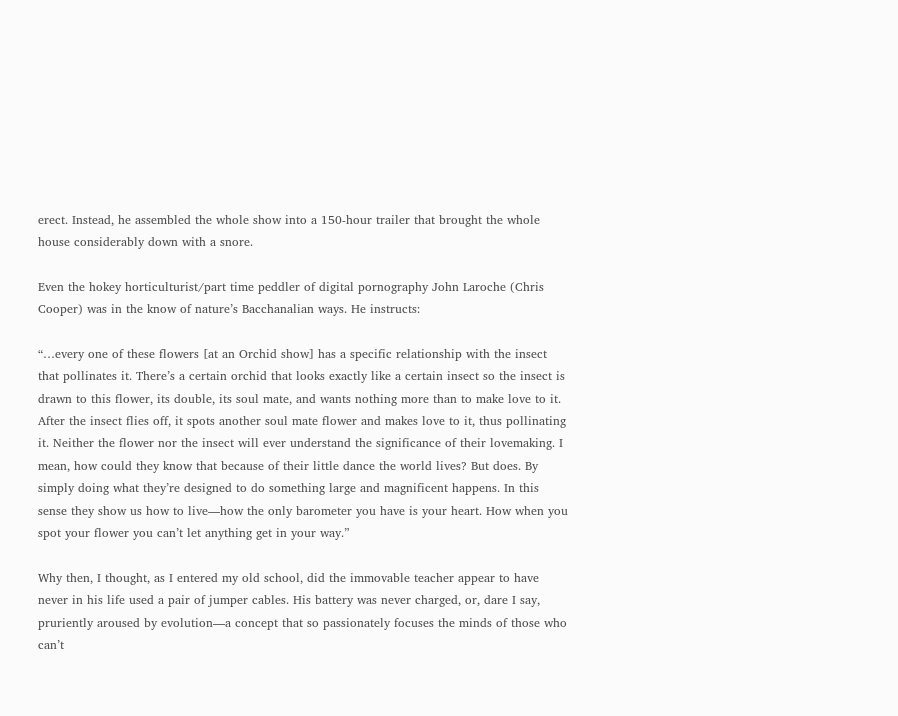erect. Instead, he assembled the whole show into a 150-hour trailer that brought the whole house considerably down with a snore.

Even the hokey horticulturist/part time peddler of digital pornography John Laroche (Chris Cooper) was in the know of nature’s Bacchanalian ways. He instructs:

“…every one of these flowers [at an Orchid show] has a specific relationship with the insect that pollinates it. There’s a certain orchid that looks exactly like a certain insect so the insect is drawn to this flower, its double, its soul mate, and wants nothing more than to make love to it. After the insect flies off, it spots another soul mate flower and makes love to it, thus pollinating it. Neither the flower nor the insect will ever understand the significance of their lovemaking. I mean, how could they know that because of their little dance the world lives? But does. By simply doing what they’re designed to do something large and magnificent happens. In this sense they show us how to live—how the only barometer you have is your heart. How when you spot your flower you can’t let anything get in your way.”

Why then, I thought, as I entered my old school, did the immovable teacher appear to have never in his life used a pair of jumper cables. His battery was never charged, or, dare I say, pruriently aroused by evolution—a concept that so passionately focuses the minds of those who can’t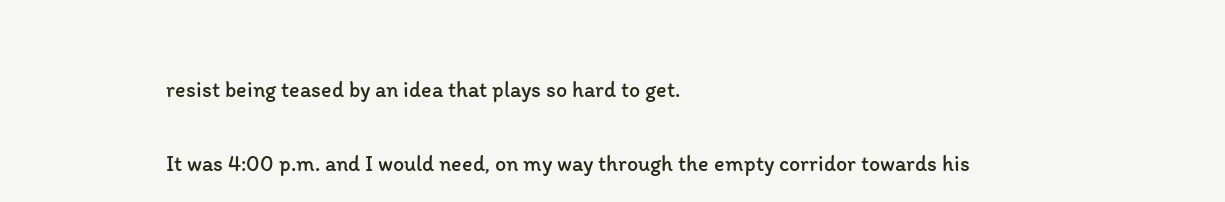resist being teased by an idea that plays so hard to get.

It was 4:00 p.m. and I would need, on my way through the empty corridor towards his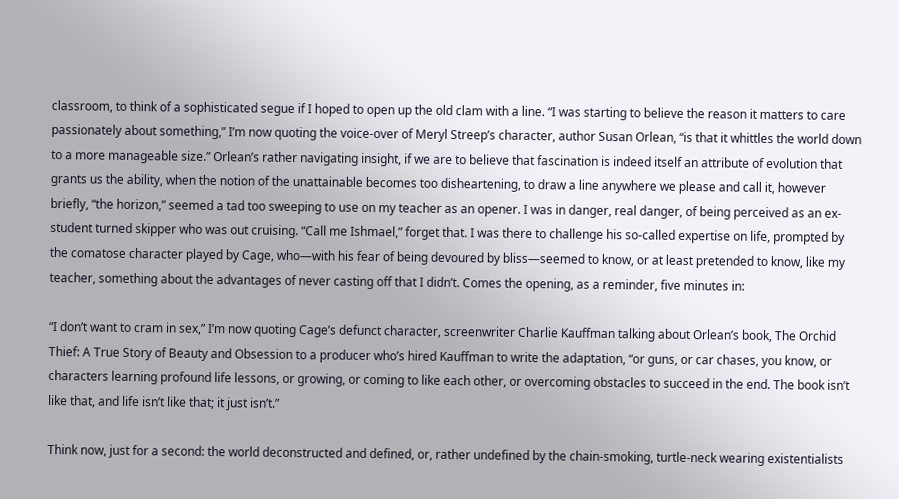classroom, to think of a sophisticated segue if I hoped to open up the old clam with a line. “I was starting to believe the reason it matters to care passionately about something,” I’m now quoting the voice-over of Meryl Streep’s character, author Susan Orlean, “is that it whittles the world down to a more manageable size.” Orlean’s rather navigating insight, if we are to believe that fascination is indeed itself an attribute of evolution that grants us the ability, when the notion of the unattainable becomes too disheartening, to draw a line anywhere we please and call it, however briefly, “the horizon,” seemed a tad too sweeping to use on my teacher as an opener. I was in danger, real danger, of being perceived as an ex-student turned skipper who was out cruising. “Call me Ishmael,” forget that. I was there to challenge his so-called expertise on life, prompted by the comatose character played by Cage, who—with his fear of being devoured by bliss—seemed to know, or at least pretended to know, like my teacher, something about the advantages of never casting off that I didn’t. Comes the opening, as a reminder, five minutes in:

“I don’t want to cram in sex,” I’m now quoting Cage’s defunct character, screenwriter Charlie Kauffman talking about Orlean’s book, The Orchid Thief: A True Story of Beauty and Obsession to a producer who’s hired Kauffman to write the adaptation, “or guns, or car chases, you know, or characters learning profound life lessons, or growing, or coming to like each other, or overcoming obstacles to succeed in the end. The book isn’t like that, and life isn’t like that; it just isn’t.”

Think now, just for a second: the world deconstructed and defined, or, rather undefined by the chain-smoking, turtle-neck wearing existentialists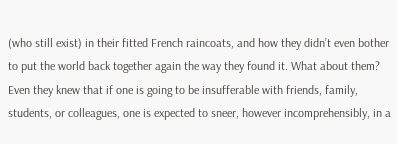(who still exist) in their fitted French raincoats, and how they didn’t even bother to put the world back together again the way they found it. What about them? Even they knew that if one is going to be insufferable with friends, family, students, or colleagues, one is expected to sneer, however incomprehensibly, in a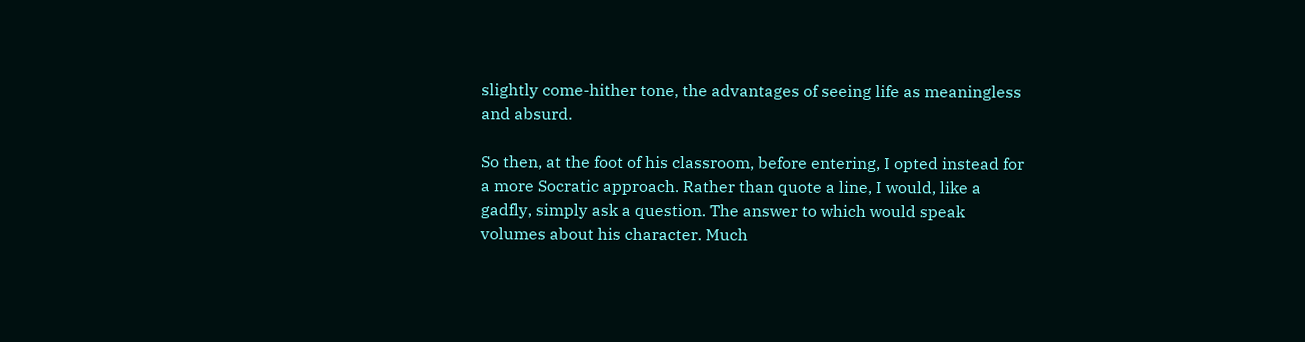slightly come-hither tone, the advantages of seeing life as meaningless and absurd.

So then, at the foot of his classroom, before entering, I opted instead for a more Socratic approach. Rather than quote a line, I would, like a gadfly, simply ask a question. The answer to which would speak volumes about his character. Much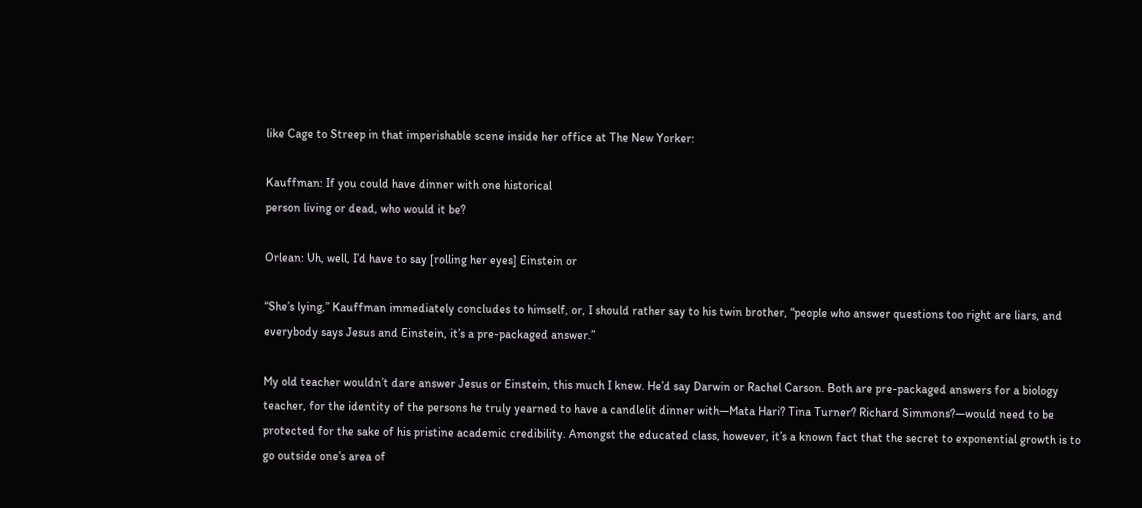like Cage to Streep in that imperishable scene inside her office at The New Yorker:

Kauffman: If you could have dinner with one historical
person living or dead, who would it be?

Orlean: Uh, well, I’d have to say [rolling her eyes] Einstein or

“She’s lying,” Kauffman immediately concludes to himself, or, I should rather say to his twin brother, “people who answer questions too right are liars, and everybody says Jesus and Einstein, it’s a pre-packaged answer.”

My old teacher wouldn’t dare answer Jesus or Einstein, this much I knew. He’d say Darwin or Rachel Carson. Both are pre-packaged answers for a biology teacher, for the identity of the persons he truly yearned to have a candlelit dinner with—Mata Hari? Tina Turner? Richard Simmons?—would need to be protected for the sake of his pristine academic credibility. Amongst the educated class, however, it’s a known fact that the secret to exponential growth is to go outside one’s area of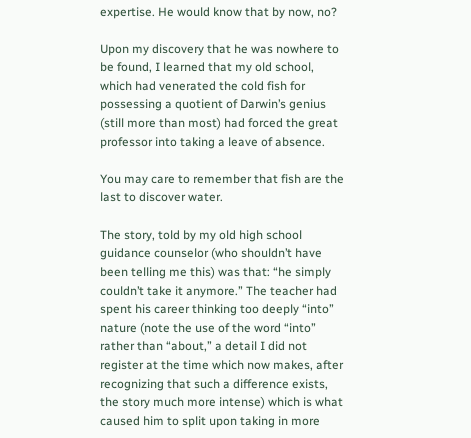expertise. He would know that by now, no?

Upon my discovery that he was nowhere to be found, I learned that my old school, which had venerated the cold fish for possessing a quotient of Darwin’s genius (still more than most) had forced the great professor into taking a leave of absence.

You may care to remember that fish are the last to discover water.

The story, told by my old high school guidance counselor (who shouldn’t have been telling me this) was that: “he simply couldn’t take it anymore.” The teacher had spent his career thinking too deeply “into” nature (note the use of the word “into” rather than “about,” a detail I did not register at the time which now makes, after recognizing that such a difference exists, the story much more intense) which is what caused him to split upon taking in more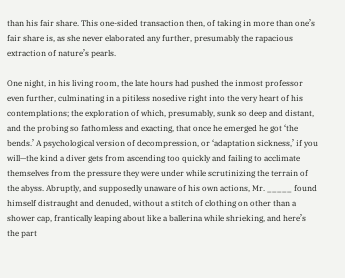than his fair share. This one-sided transaction then, of taking in more than one’s fair share is, as she never elaborated any further, presumably the rapacious extraction of nature’s pearls.

One night, in his living room, the late hours had pushed the inmost professor even further, culminating in a pitiless nosedive right into the very heart of his contemplations; the exploration of which, presumably, sunk so deep and distant, and the probing so fathomless and exacting, that once he emerged he got ‘the bends.’ A psychological version of decompression, or ‘adaptation sickness,’ if you will—the kind a diver gets from ascending too quickly and failing to acclimate themselves from the pressure they were under while scrutinizing the terrain of the abyss. Abruptly, and supposedly unaware of his own actions, Mr. _____ found himself distraught and denuded, without a stitch of clothing on other than a shower cap, frantically leaping about like a ballerina while shrieking, and here’s the part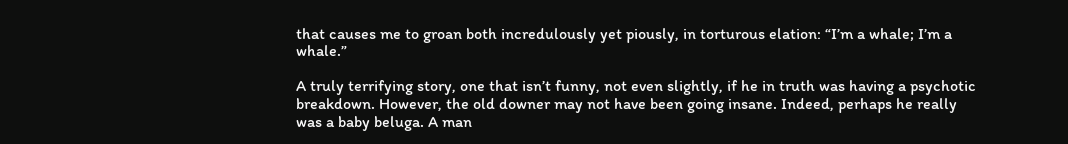that causes me to groan both incredulously yet piously, in torturous elation: “I’m a whale; I’m a whale.”

A truly terrifying story, one that isn’t funny, not even slightly, if he in truth was having a psychotic breakdown. However, the old downer may not have been going insane. Indeed, perhaps he really was a baby beluga. A man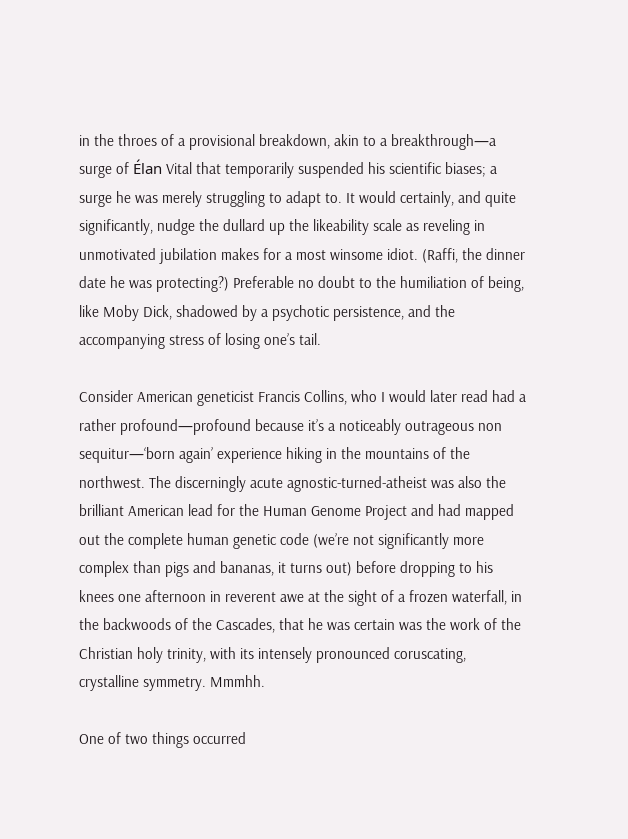in the throes of a provisional breakdown, akin to a breakthrough—a surge of Élan Vital that temporarily suspended his scientific biases; a surge he was merely struggling to adapt to. It would certainly, and quite significantly, nudge the dullard up the likeability scale as reveling in unmotivated jubilation makes for a most winsome idiot. (Raffi, the dinner date he was protecting?) Preferable no doubt to the humiliation of being, like Moby Dick, shadowed by a psychotic persistence, and the accompanying stress of losing one’s tail.

Consider American geneticist Francis Collins, who I would later read had a rather profound—profound because it’s a noticeably outrageous non sequitur—‘born again’ experience hiking in the mountains of the northwest. The discerningly acute agnostic-turned-atheist was also the brilliant American lead for the Human Genome Project and had mapped out the complete human genetic code (we’re not significantly more complex than pigs and bananas, it turns out) before dropping to his knees one afternoon in reverent awe at the sight of a frozen waterfall, in the backwoods of the Cascades, that he was certain was the work of the Christian holy trinity, with its intensely pronounced coruscating, crystalline symmetry. Mmmhh.

One of two things occurred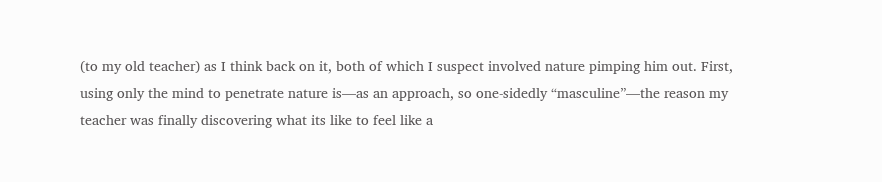(to my old teacher) as I think back on it, both of which I suspect involved nature pimping him out. First, using only the mind to penetrate nature is—as an approach, so one-sidedly “masculine”—the reason my teacher was finally discovering what its like to feel like a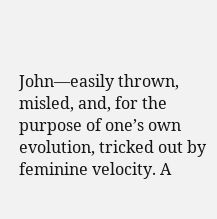John—easily thrown, misled, and, for the purpose of one’s own evolution, tricked out by feminine velocity. A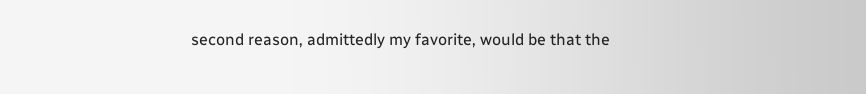second reason, admittedly my favorite, would be that the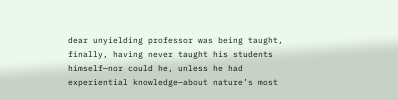dear unyielding professor was being taught, finally, having never taught his students himself—nor could he, unless he had experiential knowledge—about nature’s most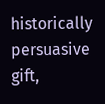historically persuasive gift,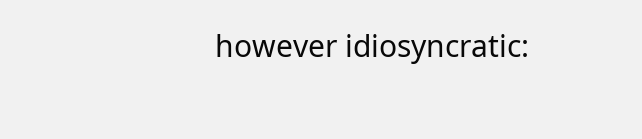however idiosyncratic: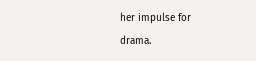her impulse for drama.